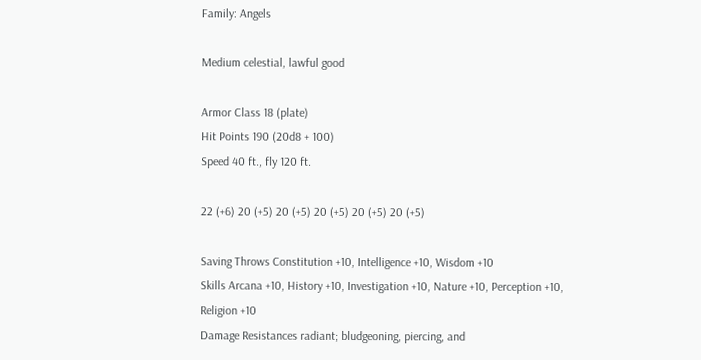Family: Angels

Medium celestial, lawful good

Armor Class 18 (plate)
Hit Points 190 (20d8 + 100)
Speed 40 ft., fly 120 ft.

22 (+6) 20 (+5) 20 (+5) 20 (+5) 20 (+5) 20 (+5)

Saving Throws Constitution +10, Intelligence +10, Wisdom +10
Skills Arcana +10, History +10, Investigation +10, Nature +10, Perception +10, Religion +10
Damage Resistances radiant; bludgeoning, piercing, and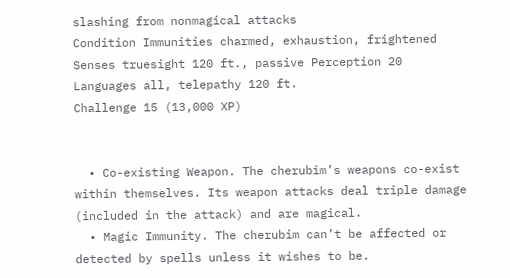slashing from nonmagical attacks
Condition Immunities charmed, exhaustion, frightened
Senses truesight 120 ft., passive Perception 20
Languages all, telepathy 120 ft.
Challenge 15 (13,000 XP)


  • Co-existing Weapon. The cherubim’s weapons co-exist within themselves. Its weapon attacks deal triple damage (included in the attack) and are magical.
  • Magic Immunity. The cherubim can’t be affected or detected by spells unless it wishes to be.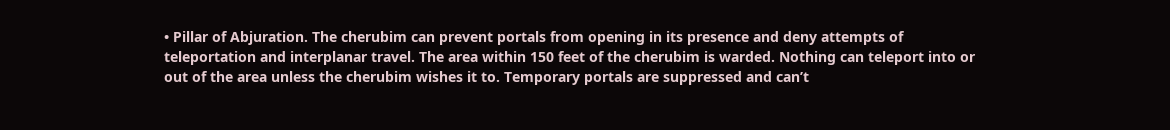• Pillar of Abjuration. The cherubim can prevent portals from opening in its presence and deny attempts of teleportation and interplanar travel. The area within 150 feet of the cherubim is warded. Nothing can teleport into or out of the area unless the cherubim wishes it to. Temporary portals are suppressed and can’t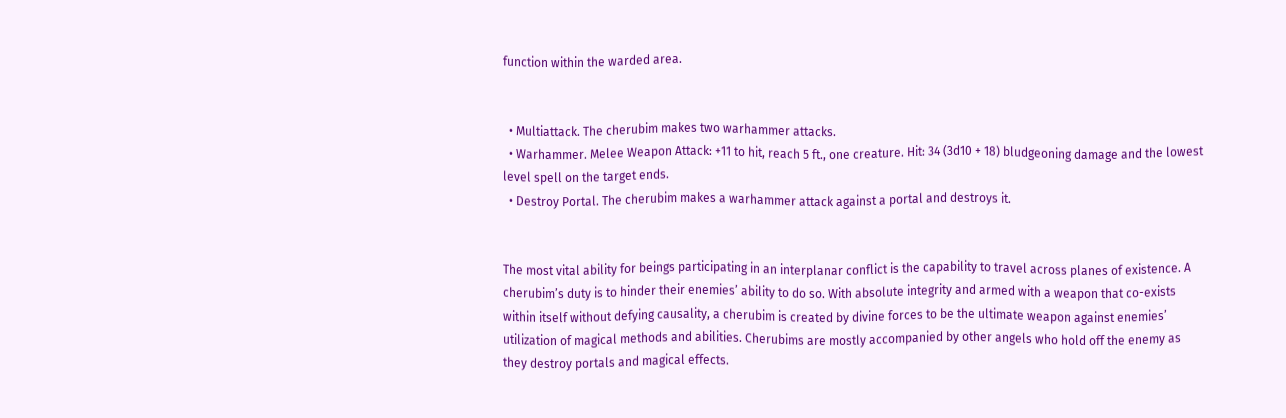function within the warded area.


  • Multiattack. The cherubim makes two warhammer attacks.
  • Warhammer. Melee Weapon Attack: +11 to hit, reach 5 ft., one creature. Hit: 34 (3d10 + 18) bludgeoning damage and the lowest level spell on the target ends.
  • Destroy Portal. The cherubim makes a warhammer attack against a portal and destroys it.


The most vital ability for beings participating in an interplanar conflict is the capability to travel across planes of existence. A cherubim’s duty is to hinder their enemies’ ability to do so. With absolute integrity and armed with a weapon that co-exists within itself without defying causality, a cherubim is created by divine forces to be the ultimate weapon against enemies’ utilization of magical methods and abilities. Cherubims are mostly accompanied by other angels who hold off the enemy as they destroy portals and magical effects.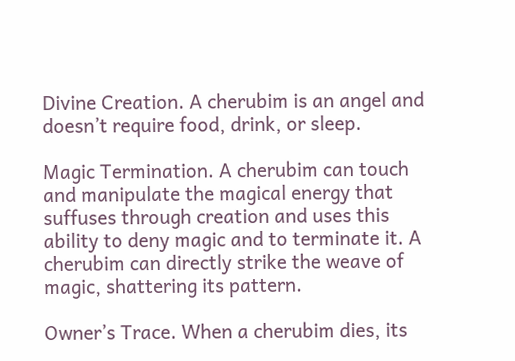Divine Creation. A cherubim is an angel and doesn’t require food, drink, or sleep.

Magic Termination. A cherubim can touch and manipulate the magical energy that suffuses through creation and uses this ability to deny magic and to terminate it. A cherubim can directly strike the weave of magic, shattering its pattern.

Owner’s Trace. When a cherubim dies, its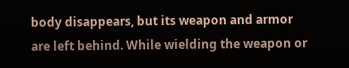body disappears, but its weapon and armor are left behind. While wielding the weapon or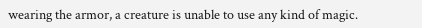wearing the armor, a creature is unable to use any kind of magic.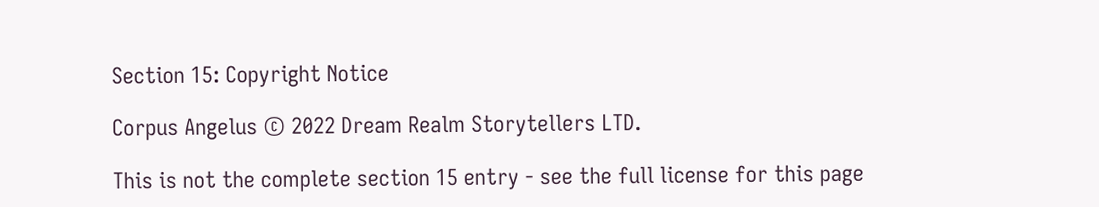Section 15: Copyright Notice

Corpus Angelus © 2022 Dream Realm Storytellers LTD.

This is not the complete section 15 entry - see the full license for this page